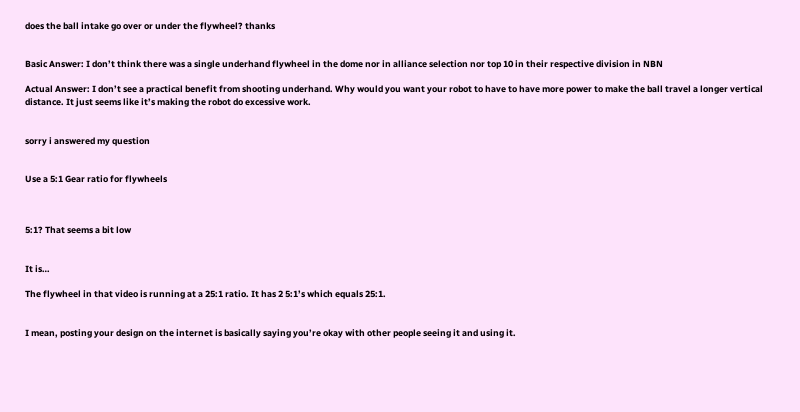does the ball intake go over or under the flywheel? thanks


Basic Answer: I don’t think there was a single underhand flywheel in the dome nor in alliance selection nor top 10 in their respective division in NBN

Actual Answer: I don’t see a practical benefit from shooting underhand. Why would you want your robot to have to have more power to make the ball travel a longer vertical distance. It just seems like it’s making the robot do excessive work.


sorry i answered my question


Use a 5:1 Gear ratio for flywheels



5:1? That seems a bit low


It is…

The flywheel in that video is running at a 25:1 ratio. It has 2 5:1’s which equals 25:1.


I mean, posting your design on the internet is basically saying you’re okay with other people seeing it and using it.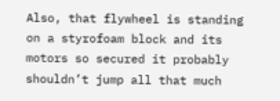Also, that flywheel is standing on a styrofoam block and its motors so secured it probably shouldn’t jump all that much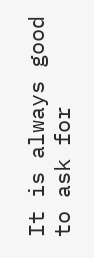It is always good to ask for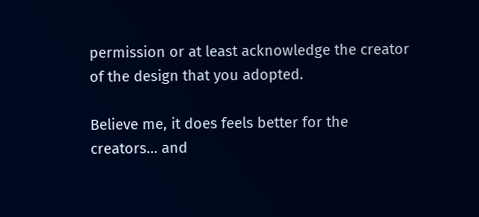permission or at least acknowledge the creator of the design that you adopted.

Believe me, it does feels better for the creators… and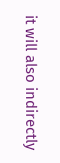it will also indirectly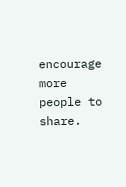encourage more people to share.